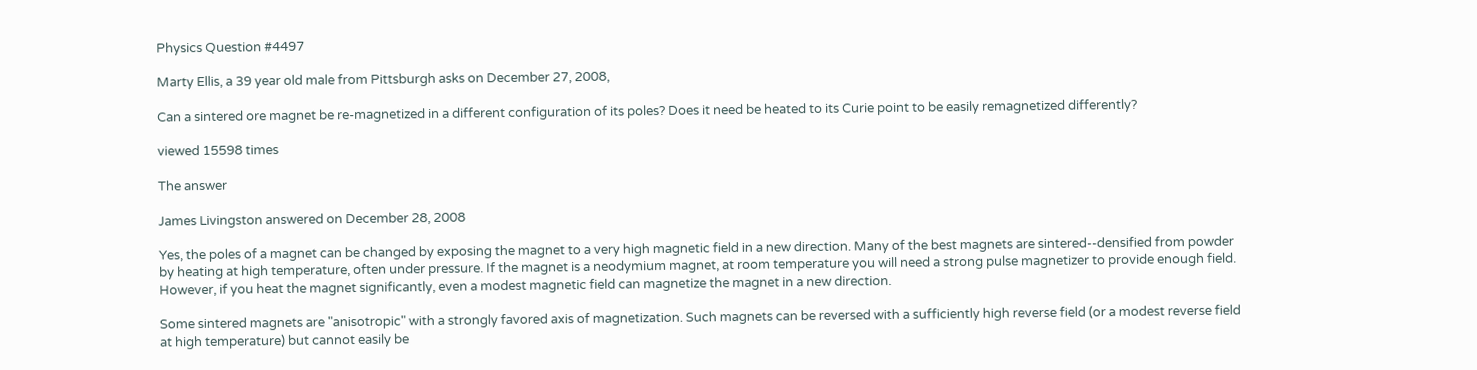Physics Question #4497

Marty Ellis, a 39 year old male from Pittsburgh asks on December 27, 2008,

Can a sintered ore magnet be re-magnetized in a different configuration of its poles? Does it need be heated to its Curie point to be easily remagnetized differently?

viewed 15598 times

The answer

James Livingston answered on December 28, 2008

Yes, the poles of a magnet can be changed by exposing the magnet to a very high magnetic field in a new direction. Many of the best magnets are sintered--densified from powder by heating at high temperature, often under pressure. If the magnet is a neodymium magnet, at room temperature you will need a strong pulse magnetizer to provide enough field. However, if you heat the magnet significantly, even a modest magnetic field can magnetize the magnet in a new direction.

Some sintered magnets are "anisotropic" with a strongly favored axis of magnetization. Such magnets can be reversed with a sufficiently high reverse field (or a modest reverse field at high temperature) but cannot easily be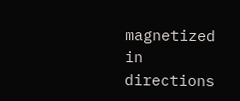magnetized in directions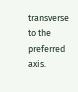transverse to the preferred axis.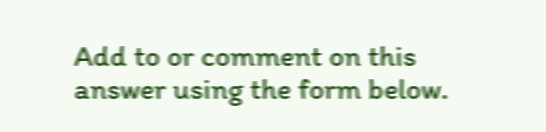Add to or comment on this answer using the form below.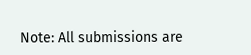Note: All submissions are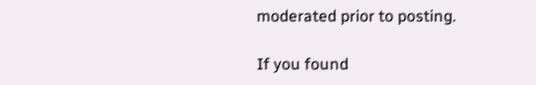moderated prior to posting.

If you found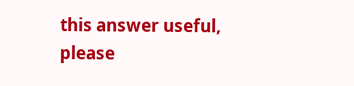this answer useful, please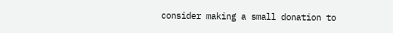consider making a small donation to